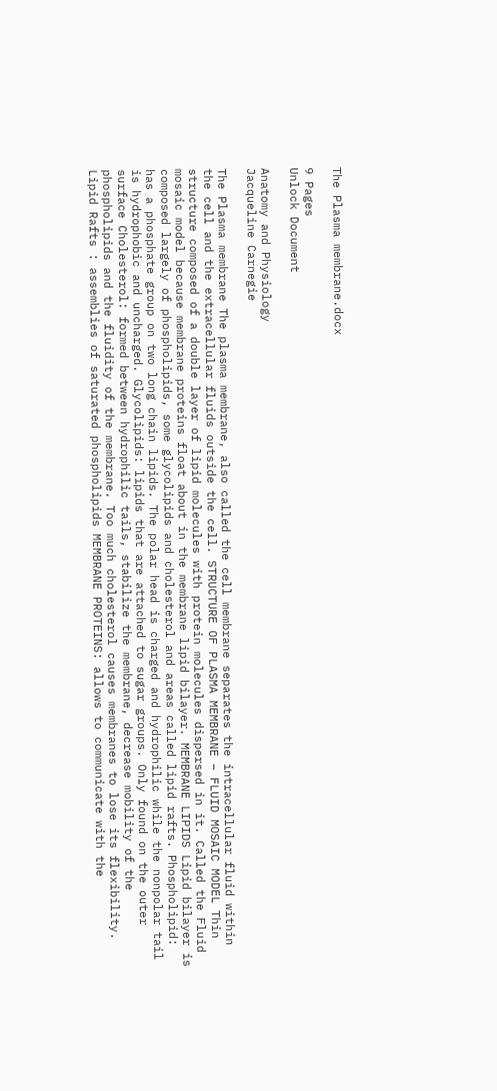The Plasma membrane.docx

9 Pages
Unlock Document

Anatomy and Physiology
Jacqueline Carnegie

The Plasma membrane The plasma membrane, also called the cell membrane separates the intracellular fluid within the cell and the extracellular fluids outside the cell. STRUCTURE OF PLASMA MEMBRANE – FLUID MOSAIC MODEL Thin structure composed of a double layer of lipid molecules with protein molecules dispersed in it. Called the Fluid mosaic model because membrane proteins float about in the membrane lipid bilayer. MEMBRANE LIPIDS Lipid bilayer is composed largely of phospholipids, some glycolipids and cholesterol and areas called lipid rafts. Phospholipid: has a phosphate group on two long chain lipids. The polar head is charged and hydrophilic while the nonpolar tail is hydrophobic and uncharged. Glycolipids: lipids that are attached to sugar groups. Only found on the outer surface Cholesterol: formed between hydrophilic tails, stabilize the membrane, decrease mobility of the phospholipids and the fluidity of the membrane. Too much cholesterol causes membranes to lose its flexibility. Lipid Rafts : assemblies of saturated phospholipids MEMBRANE PROTEINS: allows to communicate with the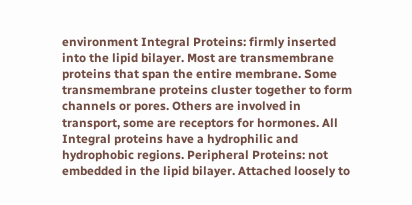environment Integral Proteins: firmly inserted into the lipid bilayer. Most are transmembrane proteins that span the entire membrane. Some transmembrane proteins cluster together to form channels or pores. Others are involved in transport, some are receptors for hormones. All Integral proteins have a hydrophilic and hydrophobic regions. Peripheral Proteins: not embedded in the lipid bilayer. Attached loosely to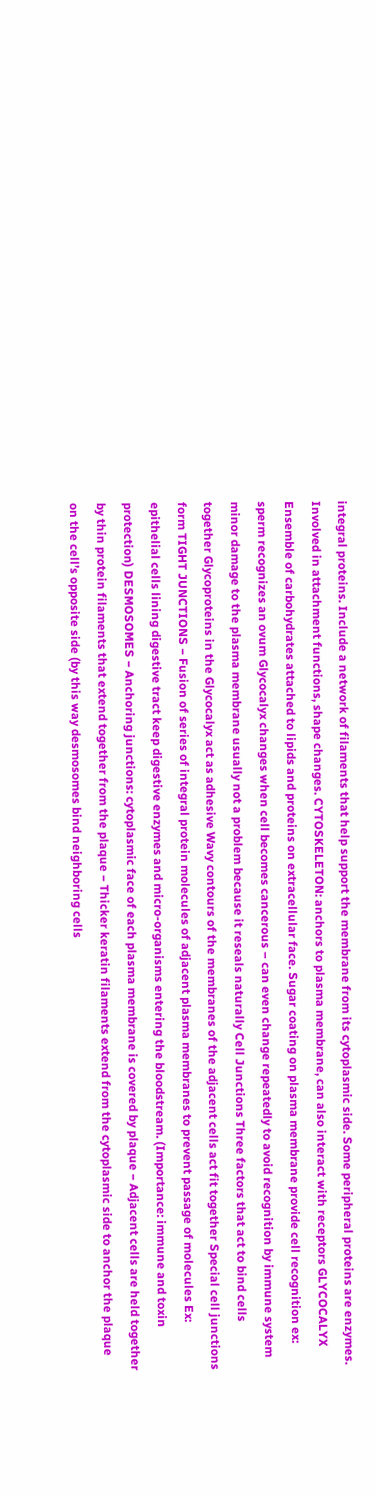integral proteins. Include a network of filaments that help support the membrane from its cytoplasmic side. Some peripheral proteins are enzymes. Involved in attachment functions, shape changes. CYTOSKELETON: anchors to plasma membrane, can also interact with receptors GLYCOCALYX Ensemble of carbohydrates attached to lipids and proteins on extracellular face. Sugar coating on plasma membrane provide cell recognition ex: sperm recognizes an ovum Glycocalyx changes when cell becomes cancerous – can even change repeatedly to avoid recognition by immune system minor damage to the plasma membrane usually not a problem because it reseals naturally Cell Junctions Three factors that act to bind cells together Glycoproteins in the Glycocalyx act as adhesive Wavy contours of the membranes of the adjacent cells act fit together Special cell junctions form TIGHT JUNCTIONS − Fusion of series of integral protein molecules of adjacent plasma membranes to prevent passage of molecules Ex: epithelial cells lining digestive tract keep digestive enzymes and micro-organisms entering the bloodstream. (Importance: immune and toxin protection) DESMOSOMES − Anchoring junctions: cytoplasmic face of each plasma membrane is covered by plaque − Adjacent cells are held together by thin protein filaments that extend together from the plaque − Thicker keratin filaments extend from the cytoplasmic side to anchor the plaque on the cell’s opposite side (by this way desmosomes bind neighboring cells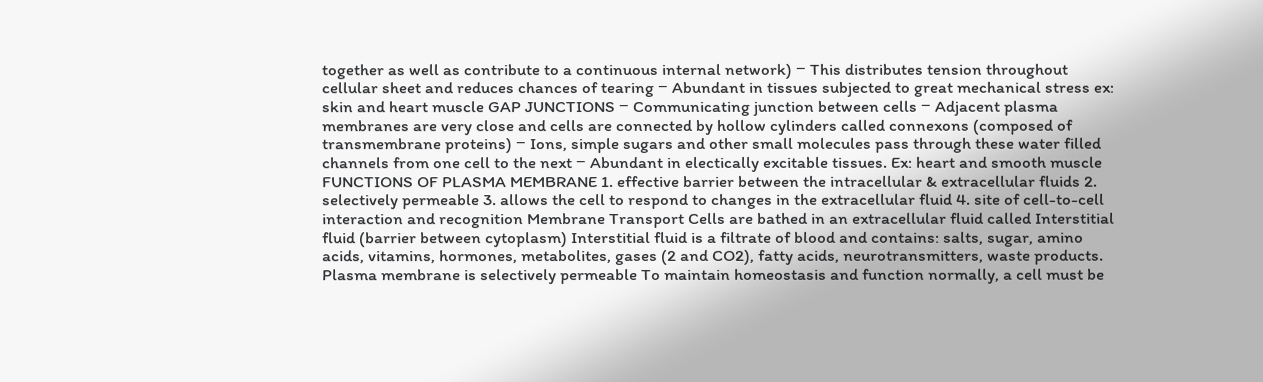together as well as contribute to a continuous internal network) − This distributes tension throughout cellular sheet and reduces chances of tearing − Abundant in tissues subjected to great mechanical stress ex: skin and heart muscle GAP JUNCTIONS − Communicating junction between cells − Adjacent plasma membranes are very close and cells are connected by hollow cylinders called connexons (composed of transmembrane proteins) − Ions, simple sugars and other small molecules pass through these water filled channels from one cell to the next − Abundant in electically excitable tissues. Ex: heart and smooth muscle FUNCTIONS OF PLASMA MEMBRANE 1. effective barrier between the intracellular & extracellular fluids 2. selectively permeable 3. allows the cell to respond to changes in the extracellular fluid 4. site of cell-to-cell interaction and recognition Membrane Transport Cells are bathed in an extracellular fluid called Interstitial fluid (barrier between cytoplasm) Interstitial fluid is a filtrate of blood and contains: salts, sugar, amino acids, vitamins, hormones, metabolites, gases (2 and CO2), fatty acids, neurotransmitters, waste products. Plasma membrane is selectively permeable To maintain homeostasis and function normally, a cell must be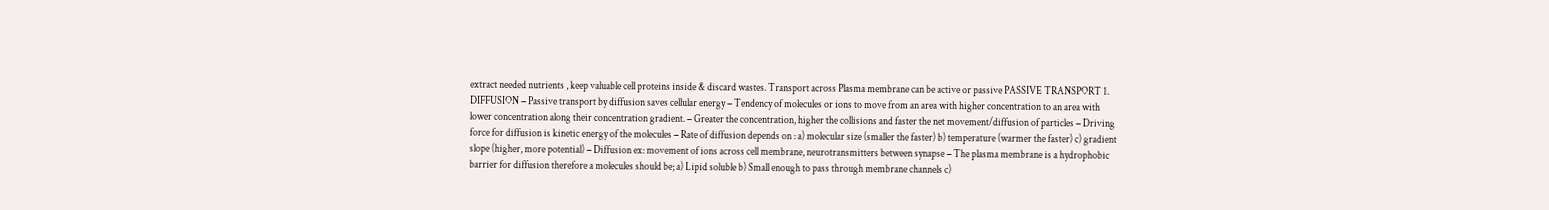extract needed nutrients , keep valuable cell proteins inside & discard wastes. Transport across Plasma membrane can be active or passive PASSIVE TRANSPORT 1. DIFFUSION − Passive transport by diffusion saves cellular energy − Tendency of molecules or ions to move from an area with higher concentration to an area with lower concentration along their concentration gradient. − Greater the concentration, higher the collisions and faster the net movement/diffusion of particles − Driving force for diffusion is kinetic energy of the molecules − Rate of diffusion depends on : a) molecular size (smaller the faster) b) temperature (warmer the faster) c) gradient slope (higher, more potential) − Diffusion ex: movement of ions across cell membrane, neurotransmitters between synapse − The plasma membrane is a hydrophobic barrier for diffusion therefore a molecules should be; a) Lipid soluble b) Small enough to pass through membrane channels c)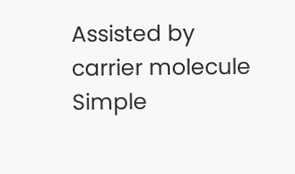Assisted by carrier molecule Simple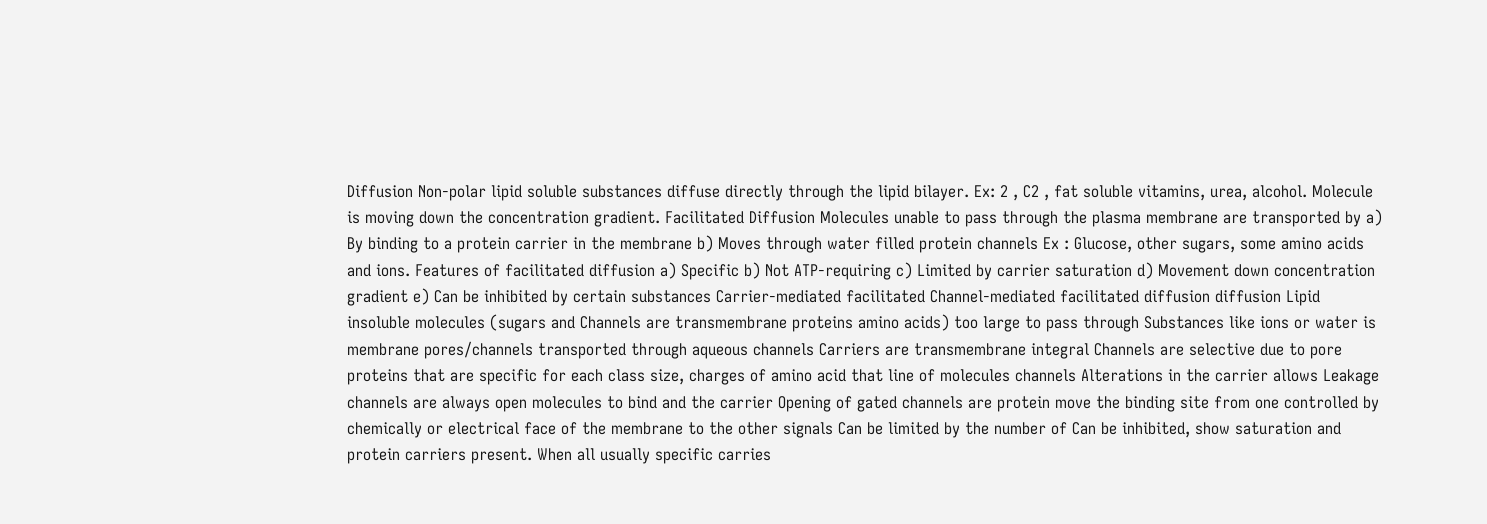Diffusion Non-polar lipid soluble substances diffuse directly through the lipid bilayer. Ex: 2 , C2 , fat soluble vitamins, urea, alcohol. Molecule is moving down the concentration gradient. Facilitated Diffusion Molecules unable to pass through the plasma membrane are transported by a) By binding to a protein carrier in the membrane b) Moves through water filled protein channels Ex : Glucose, other sugars, some amino acids and ions. Features of facilitated diffusion a) Specific b) Not ATP-requiring c) Limited by carrier saturation d) Movement down concentration gradient e) Can be inhibited by certain substances Carrier-mediated facilitated Channel-mediated facilitated diffusion diffusion Lipid insoluble molecules (sugars and Channels are transmembrane proteins amino acids) too large to pass through Substances like ions or water is membrane pores/channels transported through aqueous channels Carriers are transmembrane integral Channels are selective due to pore proteins that are specific for each class size, charges of amino acid that line of molecules channels Alterations in the carrier allows Leakage channels are always open molecules to bind and the carrier Opening of gated channels are protein move the binding site from one controlled by chemically or electrical face of the membrane to the other signals Can be limited by the number of Can be inhibited, show saturation and protein carriers present. When all usually specific carries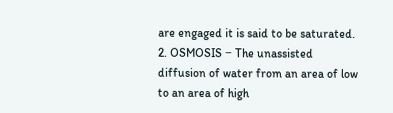are engaged it is said to be saturated. 2. OSMOSIS − The unassisted diffusion of water from an area of low to an area of high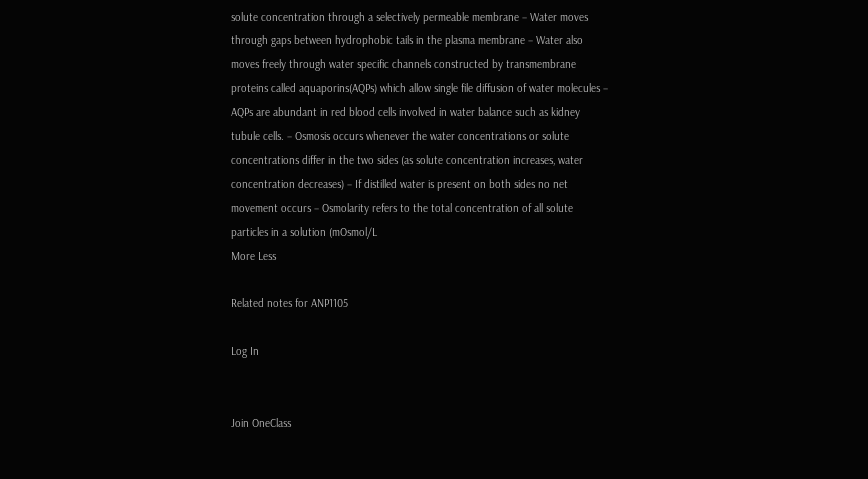solute concentration through a selectively permeable membrane − Water moves through gaps between hydrophobic tails in the plasma membrane − Water also moves freely through water specific channels constructed by transmembrane proteins called aquaporins(AQPs) which allow single file diffusion of water molecules − AQPs are abundant in red blood cells involved in water balance such as kidney tubule cells. − Osmosis occurs whenever the water concentrations or solute concentrations differ in the two sides (as solute concentration increases, water concentration decreases) − If distilled water is present on both sides no net movement occurs − Osmolarity refers to the total concentration of all solute particles in a solution (mOsmol/L
More Less

Related notes for ANP1105

Log In


Join OneClass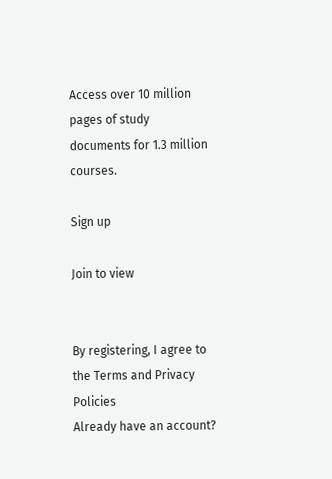Access over 10 million pages of study
documents for 1.3 million courses.

Sign up

Join to view


By registering, I agree to the Terms and Privacy Policies
Already have an account?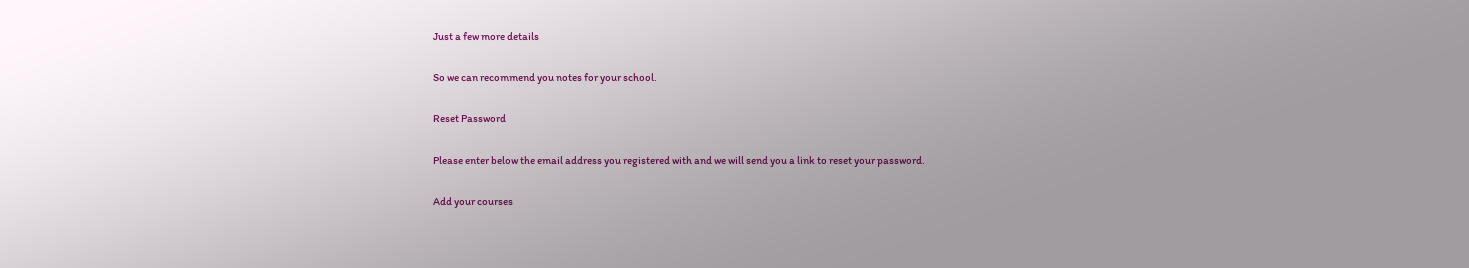Just a few more details

So we can recommend you notes for your school.

Reset Password

Please enter below the email address you registered with and we will send you a link to reset your password.

Add your courses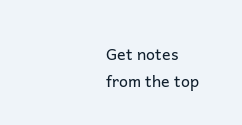Get notes from the top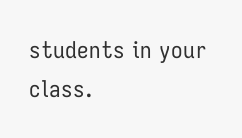students in your class.